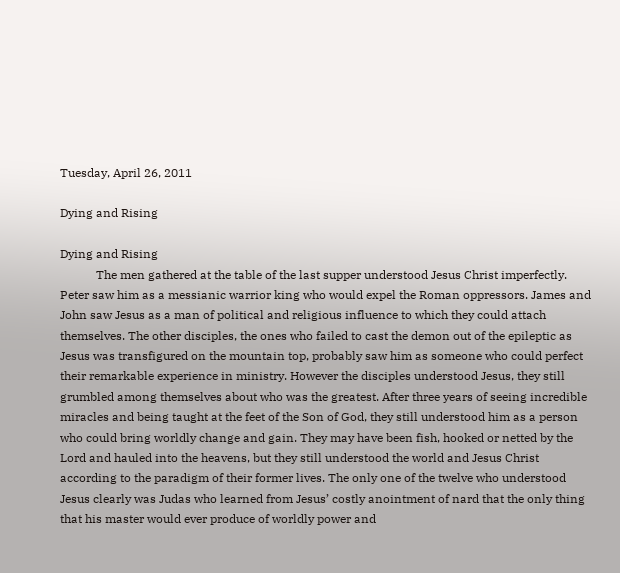Tuesday, April 26, 2011

Dying and Rising

Dying and Rising
            The men gathered at the table of the last supper understood Jesus Christ imperfectly. Peter saw him as a messianic warrior king who would expel the Roman oppressors. James and John saw Jesus as a man of political and religious influence to which they could attach themselves. The other disciples, the ones who failed to cast the demon out of the epileptic as Jesus was transfigured on the mountain top, probably saw him as someone who could perfect their remarkable experience in ministry. However the disciples understood Jesus, they still grumbled among themselves about who was the greatest. After three years of seeing incredible miracles and being taught at the feet of the Son of God, they still understood him as a person who could bring worldly change and gain. They may have been fish, hooked or netted by the Lord and hauled into the heavens, but they still understood the world and Jesus Christ according to the paradigm of their former lives. The only one of the twelve who understood Jesus clearly was Judas who learned from Jesus’ costly anointment of nard that the only thing that his master would ever produce of worldly power and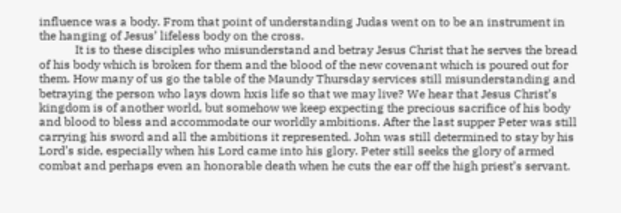influence was a body. From that point of understanding Judas went on to be an instrument in the hanging of Jesus’ lifeless body on the cross.
            It is to these disciples who misunderstand and betray Jesus Christ that he serves the bread of his body which is broken for them and the blood of the new covenant which is poured out for them. How many of us go the table of the Maundy Thursday services still misunderstanding and betraying the person who lays down hxis life so that we may live? We hear that Jesus Christ’s kingdom is of another world, but somehow we keep expecting the precious sacrifice of his body and blood to bless and accommodate our worldly ambitions. After the last supper Peter was still carrying his sword and all the ambitions it represented. John was still determined to stay by his Lord’s side, especially when his Lord came into his glory. Peter still seeks the glory of armed combat and perhaps even an honorable death when he cuts the ear off the high priest’s servant.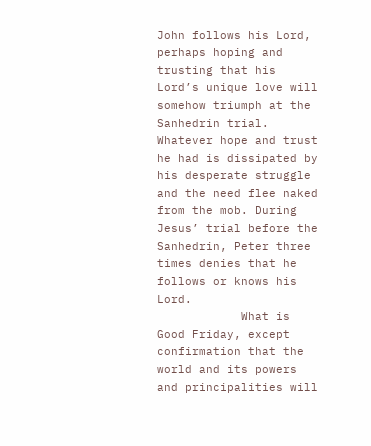John follows his Lord, perhaps hoping and trusting that his Lord’s unique love will somehow triumph at the Sanhedrin trial. Whatever hope and trust he had is dissipated by his desperate struggle and the need flee naked from the mob. During Jesus’ trial before the Sanhedrin, Peter three times denies that he follows or knows his Lord.
            What is Good Friday, except confirmation that the world and its powers and principalities will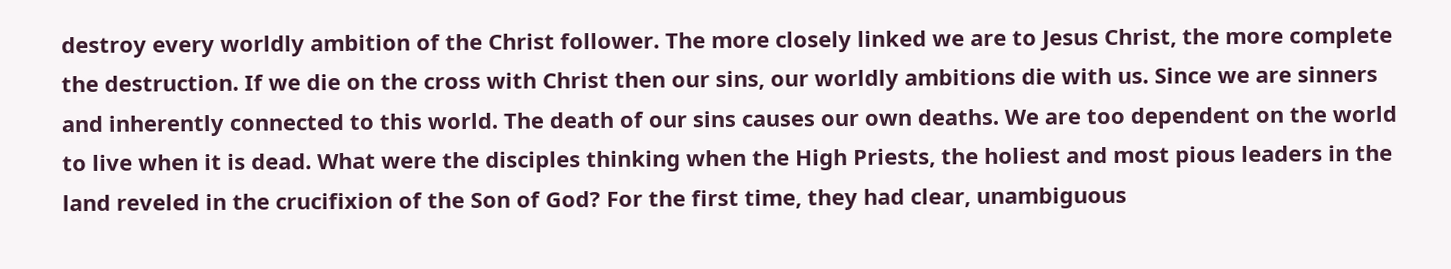destroy every worldly ambition of the Christ follower. The more closely linked we are to Jesus Christ, the more complete the destruction. If we die on the cross with Christ then our sins, our worldly ambitions die with us. Since we are sinners and inherently connected to this world. The death of our sins causes our own deaths. We are too dependent on the world to live when it is dead. What were the disciples thinking when the High Priests, the holiest and most pious leaders in the land reveled in the crucifixion of the Son of God? For the first time, they had clear, unambiguous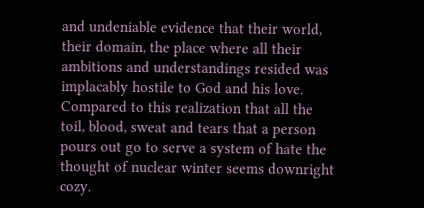and undeniable evidence that their world, their domain, the place where all their ambitions and understandings resided was implacably hostile to God and his love. Compared to this realization that all the toil, blood, sweat and tears that a person pours out go to serve a system of hate the thought of nuclear winter seems downright cozy.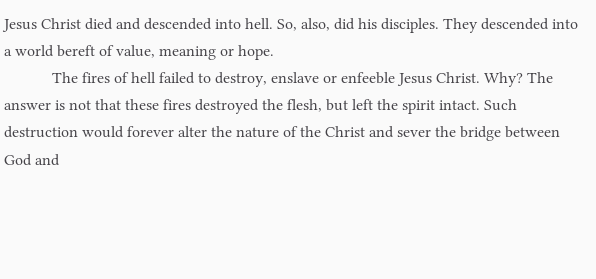Jesus Christ died and descended into hell. So, also, did his disciples. They descended into a world bereft of value, meaning or hope.
            The fires of hell failed to destroy, enslave or enfeeble Jesus Christ. Why? The answer is not that these fires destroyed the flesh, but left the spirit intact. Such destruction would forever alter the nature of the Christ and sever the bridge between God and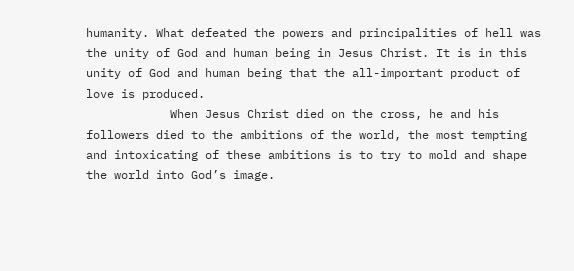humanity. What defeated the powers and principalities of hell was the unity of God and human being in Jesus Christ. It is in this unity of God and human being that the all-important product of love is produced.
            When Jesus Christ died on the cross, he and his followers died to the ambitions of the world, the most tempting and intoxicating of these ambitions is to try to mold and shape the world into God’s image.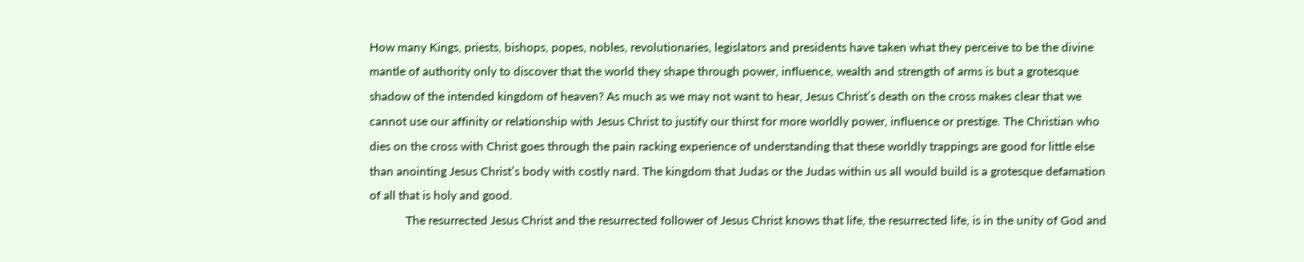How many Kings, priests, bishops, popes, nobles, revolutionaries, legislators and presidents have taken what they perceive to be the divine mantle of authority only to discover that the world they shape through power, influence, wealth and strength of arms is but a grotesque shadow of the intended kingdom of heaven? As much as we may not want to hear, Jesus Christ’s death on the cross makes clear that we cannot use our affinity or relationship with Jesus Christ to justify our thirst for more worldly power, influence or prestige. The Christian who dies on the cross with Christ goes through the pain racking experience of understanding that these worldly trappings are good for little else than anointing Jesus Christ’s body with costly nard. The kingdom that Judas or the Judas within us all would build is a grotesque defamation of all that is holy and good.
            The resurrected Jesus Christ and the resurrected follower of Jesus Christ knows that life, the resurrected life, is in the unity of God and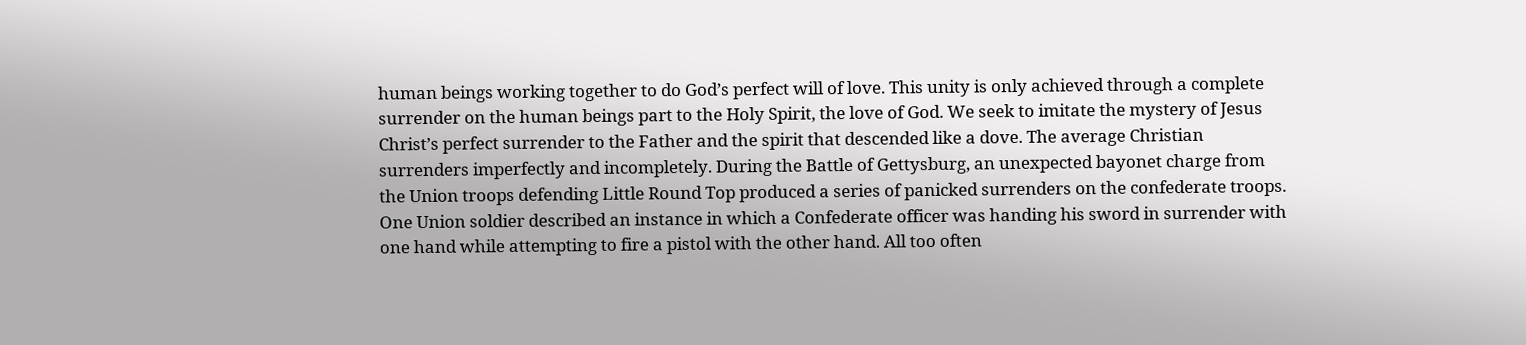human beings working together to do God’s perfect will of love. This unity is only achieved through a complete surrender on the human beings part to the Holy Spirit, the love of God. We seek to imitate the mystery of Jesus Christ’s perfect surrender to the Father and the spirit that descended like a dove. The average Christian surrenders imperfectly and incompletely. During the Battle of Gettysburg, an unexpected bayonet charge from the Union troops defending Little Round Top produced a series of panicked surrenders on the confederate troops. One Union soldier described an instance in which a Confederate officer was handing his sword in surrender with one hand while attempting to fire a pistol with the other hand. All too often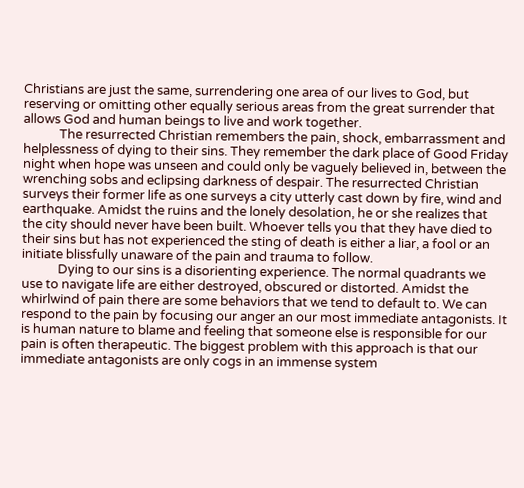Christians are just the same, surrendering one area of our lives to God, but reserving or omitting other equally serious areas from the great surrender that allows God and human beings to live and work together.
            The resurrected Christian remembers the pain, shock, embarrassment and helplessness of dying to their sins. They remember the dark place of Good Friday night when hope was unseen and could only be vaguely believed in, between the wrenching sobs and eclipsing darkness of despair. The resurrected Christian surveys their former life as one surveys a city utterly cast down by fire, wind and earthquake. Amidst the ruins and the lonely desolation, he or she realizes that the city should never have been built. Whoever tells you that they have died to their sins but has not experienced the sting of death is either a liar, a fool or an initiate blissfully unaware of the pain and trauma to follow.
            Dying to our sins is a disorienting experience. The normal quadrants we use to navigate life are either destroyed, obscured or distorted. Amidst the whirlwind of pain there are some behaviors that we tend to default to. We can respond to the pain by focusing our anger an our most immediate antagonists. It is human nature to blame and feeling that someone else is responsible for our pain is often therapeutic. The biggest problem with this approach is that our immediate antagonists are only cogs in an immense system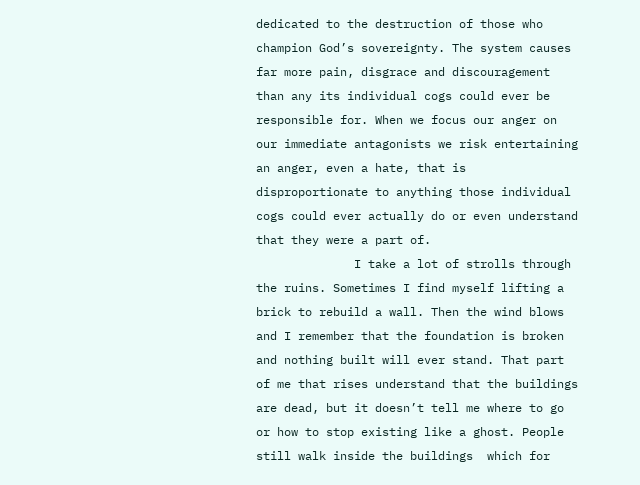dedicated to the destruction of those who champion God’s sovereignty. The system causes far more pain, disgrace and discouragement than any its individual cogs could ever be responsible for. When we focus our anger on our immediate antagonists we risk entertaining an anger, even a hate, that is disproportionate to anything those individual cogs could ever actually do or even understand that they were a part of.
              I take a lot of strolls through the ruins. Sometimes I find myself lifting a brick to rebuild a wall. Then the wind blows and I remember that the foundation is broken and nothing built will ever stand. That part of me that rises understand that the buildings are dead, but it doesn’t tell me where to go or how to stop existing like a ghost. People still walk inside the buildings  which for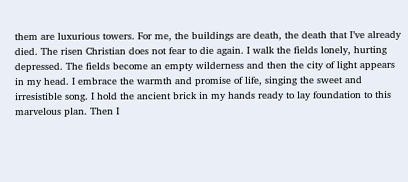them are luxurious towers. For me, the buildings are death, the death that I’ve already died. The risen Christian does not fear to die again. I walk the fields lonely, hurting depressed. The fields become an empty wilderness and then the city of light appears in my head. I embrace the warmth and promise of life, singing the sweet and irresistible song. I hold the ancient brick in my hands ready to lay foundation to this marvelous plan. Then I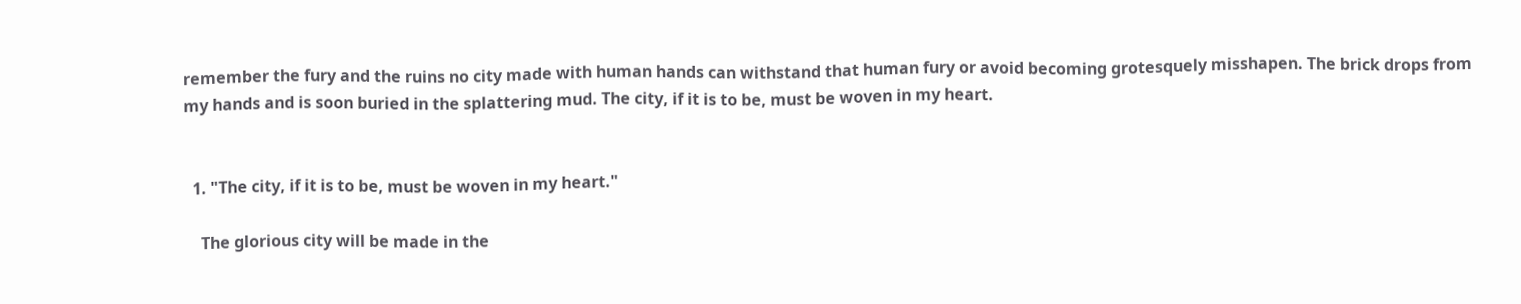remember the fury and the ruins no city made with human hands can withstand that human fury or avoid becoming grotesquely misshapen. The brick drops from my hands and is soon buried in the splattering mud. The city, if it is to be, must be woven in my heart.


  1. "The city, if it is to be, must be woven in my heart."

    The glorious city will be made in the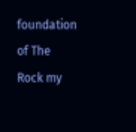foundation of The Rock my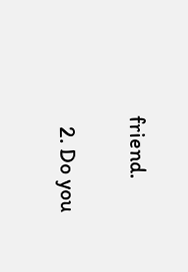friend.

  2. Do you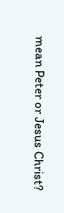mean Peter or Jesus Christ?